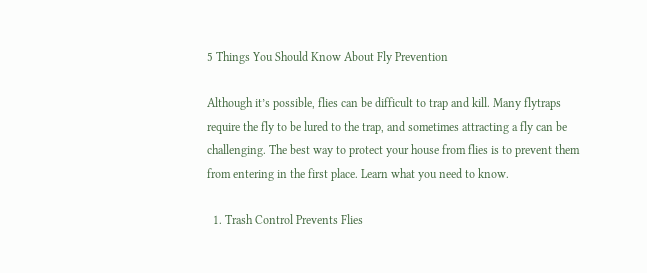5 Things You Should Know About Fly Prevention

Although it’s possible, flies can be difficult to trap and kill. Many flytraps require the fly to be lured to the trap, and sometimes attracting a fly can be challenging. The best way to protect your house from flies is to prevent them from entering in the first place. Learn what you need to know.

  1. Trash Control Prevents Flies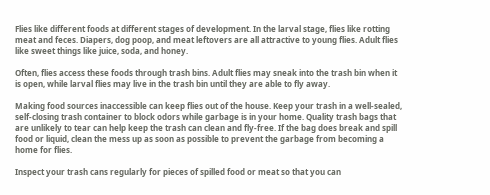Flies like different foods at different stages of development. In the larval stage, flies like rotting meat and feces. Diapers, dog poop, and meat leftovers are all attractive to young flies. Adult flies like sweet things like juice, soda, and honey.

Often, flies access these foods through trash bins. Adult flies may sneak into the trash bin when it is open, while larval flies may live in the trash bin until they are able to fly away.

Making food sources inaccessible can keep flies out of the house. Keep your trash in a well-sealed, self-closing trash container to block odors while garbage is in your home. Quality trash bags that are unlikely to tear can help keep the trash can clean and fly-free. If the bag does break and spill food or liquid, clean the mess up as soon as possible to prevent the garbage from becoming a home for flies.

Inspect your trash cans regularly for pieces of spilled food or meat so that you can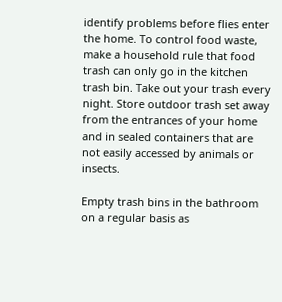identify problems before flies enter the home. To control food waste, make a household rule that food trash can only go in the kitchen trash bin. Take out your trash every night. Store outdoor trash set away from the entrances of your home and in sealed containers that are not easily accessed by animals or insects.

Empty trash bins in the bathroom on a regular basis as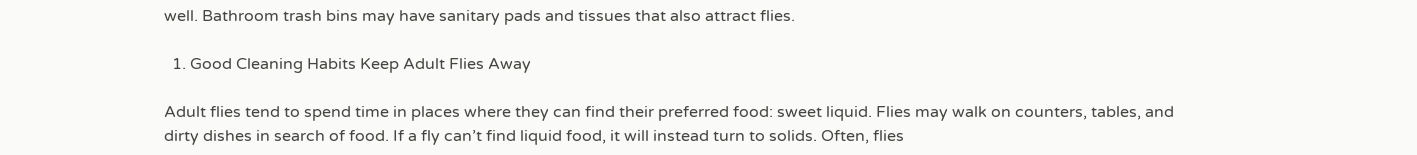well. Bathroom trash bins may have sanitary pads and tissues that also attract flies.

  1. Good Cleaning Habits Keep Adult Flies Away

Adult flies tend to spend time in places where they can find their preferred food: sweet liquid. Flies may walk on counters, tables, and dirty dishes in search of food. If a fly can’t find liquid food, it will instead turn to solids. Often, flies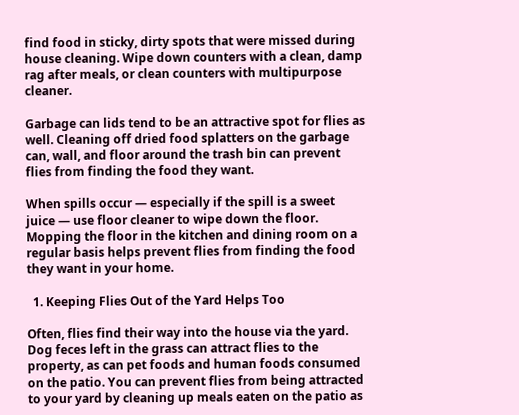find food in sticky, dirty spots that were missed during house cleaning. Wipe down counters with a clean, damp rag after meals, or clean counters with multipurpose cleaner.

Garbage can lids tend to be an attractive spot for flies as well. Cleaning off dried food splatters on the garbage can, wall, and floor around the trash bin can prevent flies from finding the food they want.

When spills occur — especially if the spill is a sweet juice — use floor cleaner to wipe down the floor. Mopping the floor in the kitchen and dining room on a regular basis helps prevent flies from finding the food they want in your home.

  1. Keeping Flies Out of the Yard Helps Too

Often, flies find their way into the house via the yard. Dog feces left in the grass can attract flies to the property, as can pet foods and human foods consumed on the patio. You can prevent flies from being attracted to your yard by cleaning up meals eaten on the patio as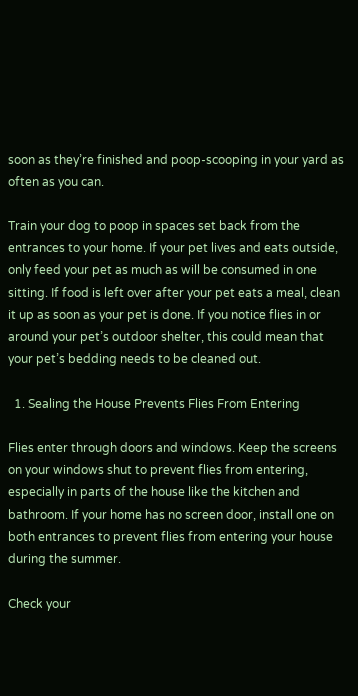soon as they’re finished and poop-scooping in your yard as often as you can.

Train your dog to poop in spaces set back from the entrances to your home. If your pet lives and eats outside, only feed your pet as much as will be consumed in one sitting. If food is left over after your pet eats a meal, clean it up as soon as your pet is done. If you notice flies in or around your pet’s outdoor shelter, this could mean that your pet’s bedding needs to be cleaned out.

  1. Sealing the House Prevents Flies From Entering

Flies enter through doors and windows. Keep the screens on your windows shut to prevent flies from entering, especially in parts of the house like the kitchen and bathroom. If your home has no screen door, install one on both entrances to prevent flies from entering your house during the summer.

Check your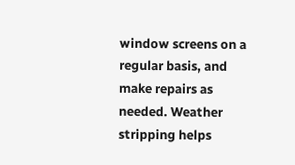window screens on a regular basis, and make repairs as needed. Weather stripping helps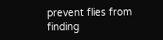prevent flies from finding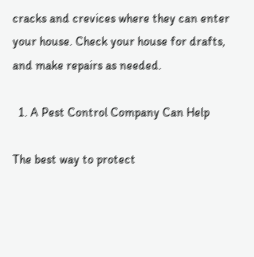cracks and crevices where they can enter your house. Check your house for drafts, and make repairs as needed.

  1. A Pest Control Company Can Help

The best way to protect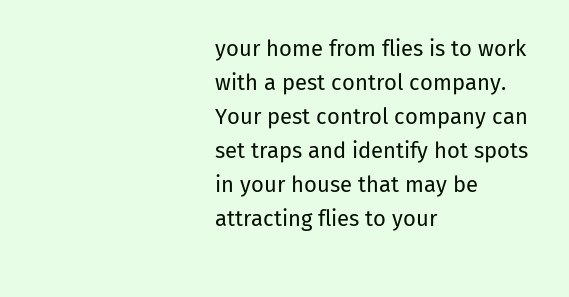your home from flies is to work with a pest control company. Your pest control company can set traps and identify hot spots in your house that may be attracting flies to your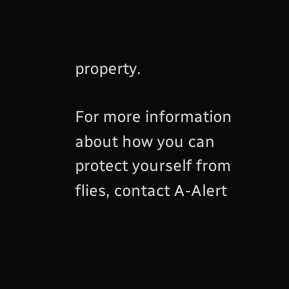property.

For more information about how you can protect yourself from flies, contact A-Alert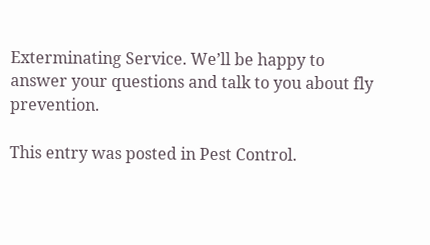Exterminating Service. We’ll be happy to answer your questions and talk to you about fly prevention.

This entry was posted in Pest Control.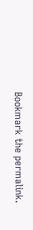Bookmark the permalink.